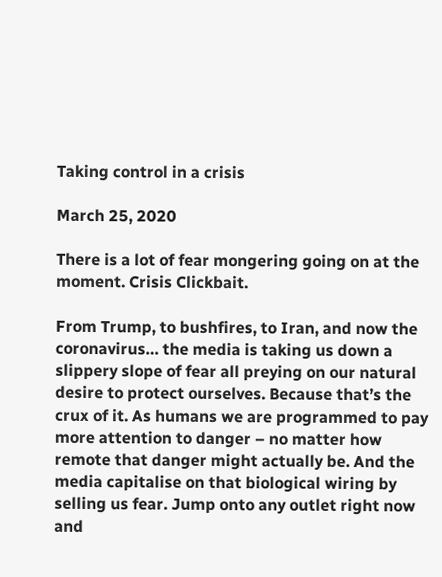Taking control in a crisis

March 25, 2020

There is a lot of fear mongering going on at the moment. Crisis Clickbait.

From Trump, to bushfires, to Iran, and now the coronavirus… the media is taking us down a slippery slope of fear all preying on our natural desire to protect ourselves. Because that’s the crux of it. As humans we are programmed to pay more attention to danger – no matter how remote that danger might actually be. And the media capitalise on that biological wiring by selling us fear. Jump onto any outlet right now and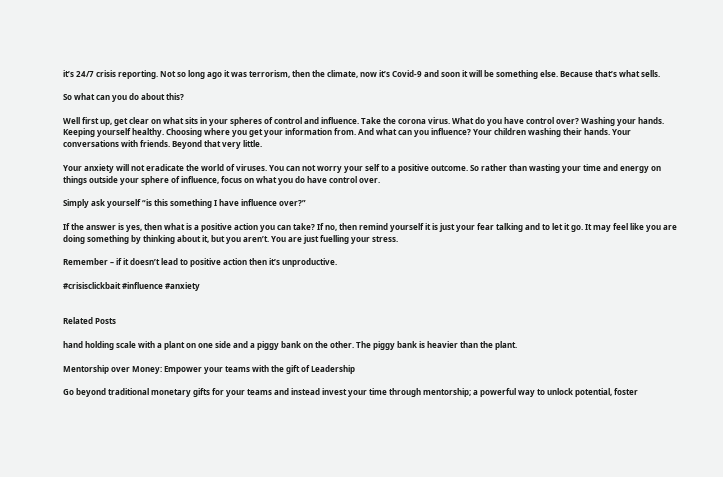it’s 24/7 crisis reporting. Not so long ago it was terrorism, then the climate, now it’s Covid-9 and soon it will be something else. Because that’s what sells.

So what can you do about this?

Well first up, get clear on what sits in your spheres of control and influence. Take the corona virus. What do you have control over? Washing your hands. Keeping yourself healthy. Choosing where you get your information from. And what can you influence? Your children washing their hands. Your conversations with friends. Beyond that very little.

Your anxiety will not eradicate the world of viruses. You can not worry your self to a positive outcome. So rather than wasting your time and energy on things outside your sphere of influence, focus on what you do have control over.

Simply ask yourself “is this something I have influence over?”

If the answer is yes, then what is a positive action you can take? If no, then remind yourself it is just your fear talking and to let it go. It may feel like you are doing something by thinking about it, but you aren’t. You are just fuelling your stress.

Remember – if it doesn’t lead to positive action then it’s unproductive.

#crisisclickbait #influence #anxiety


Related Posts

hand holding scale with a plant on one side and a piggy bank on the other. The piggy bank is heavier than the plant.

Mentorship over Money: Empower your teams with the gift of Leadership

Go beyond traditional monetary gifts for your teams and instead invest your time through mentorship; a powerful way to unlock potential, foster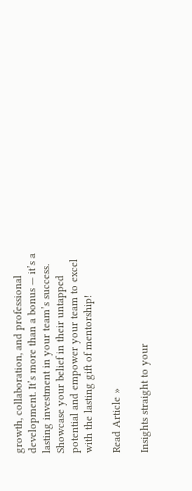growth, collaboration, and professional development. It’s more than a bonus — it’s a lasting investment in your team’s success. Showcase your belief in their untapped potential and empower your team to excel with the lasting gift of mentorship!

Read Article »

Insights straight to your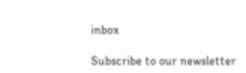inbox

Subscribe to our newsletter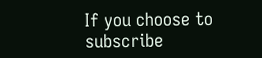If you choose to subscribe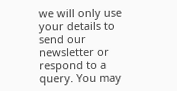we will only use your details to send our newsletter or respond to a query. You may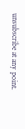unsubscribe at any point.